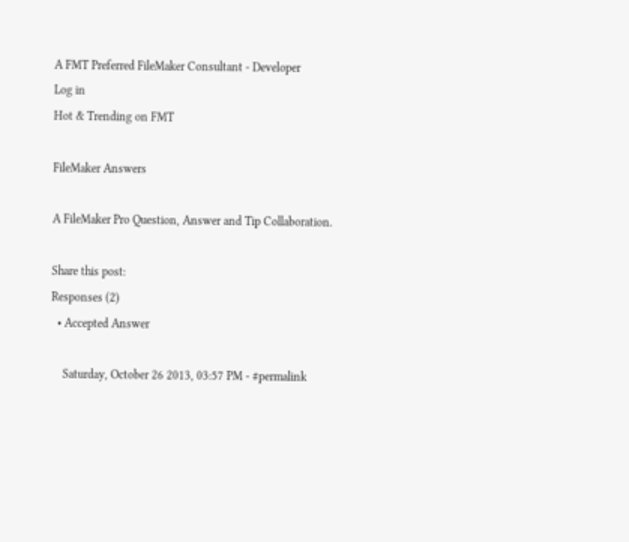A FMT Preferred FileMaker Consultant - Developer
Log in
Hot & Trending on FMT

FileMaker Answers

A FileMaker Pro Question, Answer and Tip Collaboration.

Share this post:
Responses (2)
  • Accepted Answer

    Saturday, October 26 2013, 03:57 PM - #permalink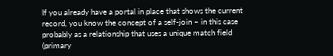If you already have a portal in place that shows the current record, you know the concept of a self-join – in this case probably as a relationship that uses a unique match field (primary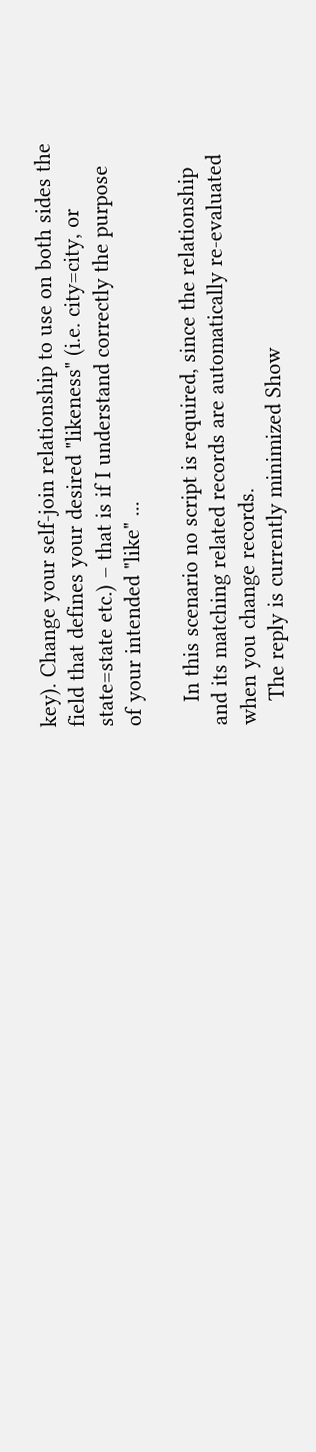key). Change your self-join relationship to use on both sides the field that defines your desired "likeness" (i.e. city=city, or state=state etc.) – that is if I understand correctly the purpose of your intended "like" ...

    In this scenario no script is required, since the relationship and its matching related records are automatically re-evaluated when you change records.
    The reply is currently minimized Show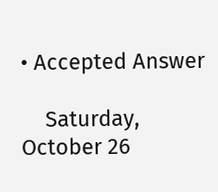• Accepted Answer

    Saturday, October 26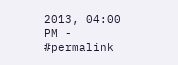2013, 04:00 PM - #permalink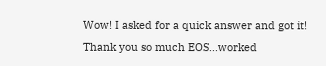Wow! I asked for a quick answer and got it! Thank you so much EOS...worked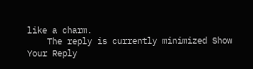like a charm.
    The reply is currently minimized Show
Your Reply